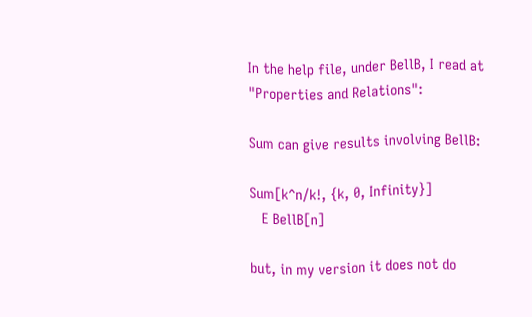In the help file, under BellB, I read at "Properties and Relations":

Sum can give results involving BellB:

Sum[k^n/k!, {k, 0, Infinity}]
   E BellB[n]

but, in my version it does not do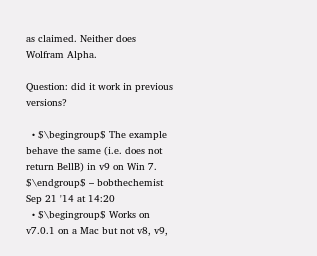as claimed. Neither does Wolfram Alpha.

Question: did it work in previous versions?

  • $\begingroup$ The example behave the same (i.e. does not return BellB) in v9 on Win 7. $\endgroup$ – bobthechemist Sep 21 '14 at 14:20
  • $\begingroup$ Works on v7.0.1 on a Mac but not v8, v9,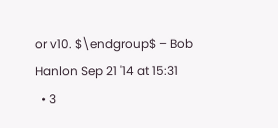or v10. $\endgroup$ – Bob Hanlon Sep 21 '14 at 15:31
  • 3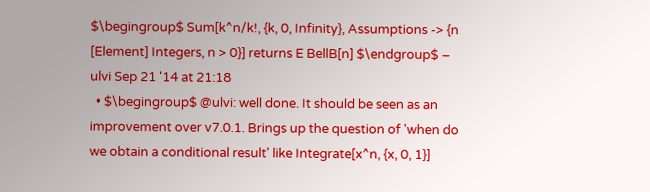$\begingroup$ Sum[k^n/k!, {k, 0, Infinity}, Assumptions -> {n [Element] Integers, n > 0}] returns E BellB[n] $\endgroup$ – ulvi Sep 21 '14 at 21:18
  • $\begingroup$ @ulvi: well done. It should be seen as an improvement over v7.0.1. Brings up the question of 'when do we obtain a conditional result' like Integrate[x^n, {x, 0, 1}]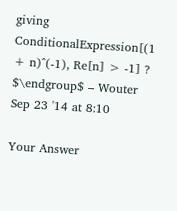giving ConditionalExpression[(1 + n)^(-1), Re[n] > -1] ? $\endgroup$ – Wouter Sep 23 '14 at 8:10

Your Answer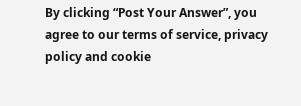By clicking “Post Your Answer”, you agree to our terms of service, privacy policy and cookie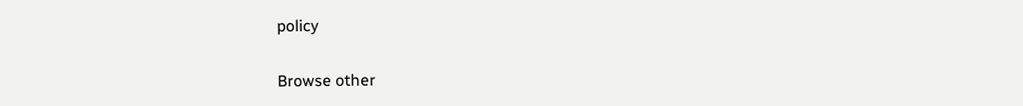policy

Browse other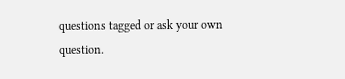questions tagged or ask your own question.